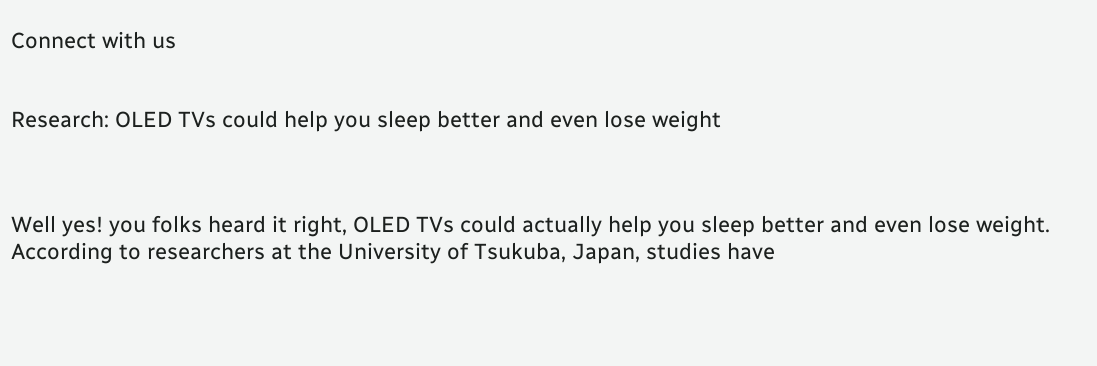Connect with us


Research: OLED TVs could help you sleep better and even lose weight



Well yes! you folks heard it right, OLED TVs could actually help you sleep better and even lose weight. According to researchers at the University of Tsukuba, Japan, studies have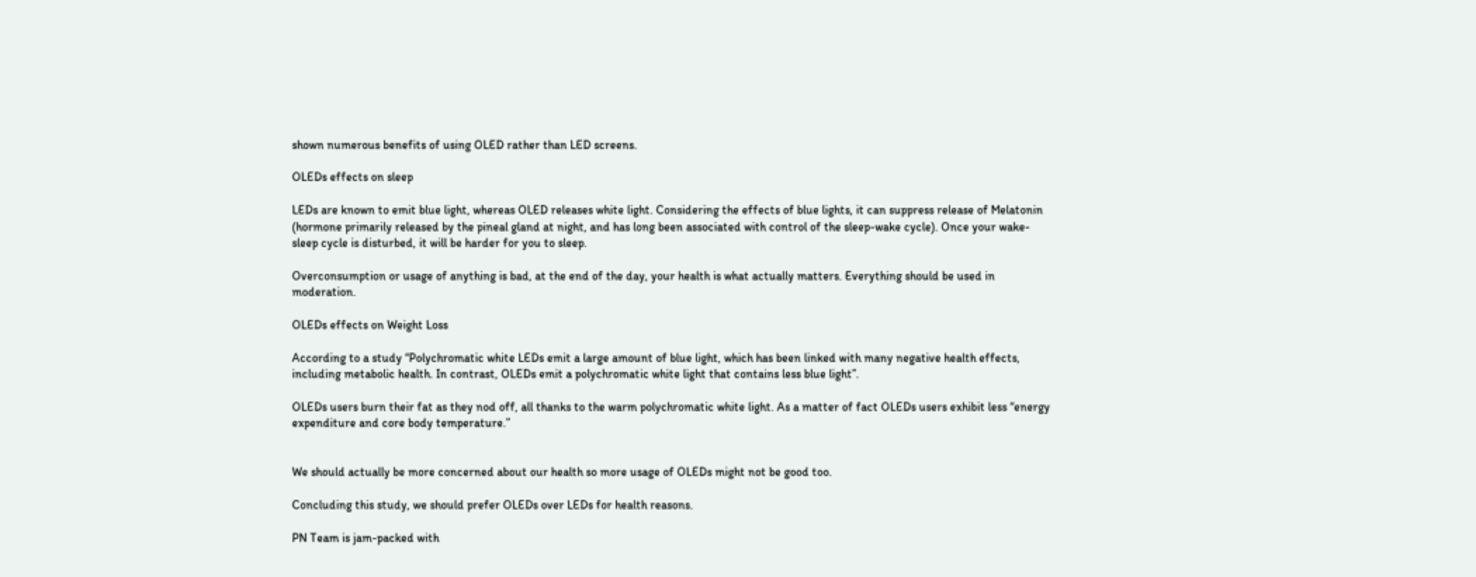shown numerous benefits of using OLED rather than LED screens.

OLEDs effects on sleep

LEDs are known to emit blue light, whereas OLED releases white light. Considering the effects of blue lights, it can suppress release of Melatonin (hormone primarily released by the pineal gland at night, and has long been associated with control of the sleep-wake cycle). Once your wake-sleep cycle is disturbed, it will be harder for you to sleep.

Overconsumption or usage of anything is bad, at the end of the day, your health is what actually matters. Everything should be used in moderation.

OLEDs effects on Weight Loss

According to a study “Polychromatic white LEDs emit a large amount of blue light, which has been linked with many negative health effects, including metabolic health. In contrast, OLEDs emit a polychromatic white light that contains less blue light”.

OLEDs users burn their fat as they nod off, all thanks to the warm polychromatic white light. As a matter of fact OLEDs users exhibit less “energy expenditure and core body temperature.”


We should actually be more concerned about our health so more usage of OLEDs might not be good too.

Concluding this study, we should prefer OLEDs over LEDs for health reasons.

PN Team is jam-packed with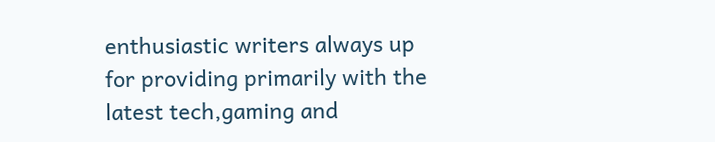enthusiastic writers always up for providing primarily with the latest tech,gaming and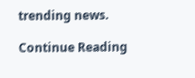trending news.

Continue Reading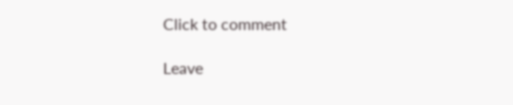Click to comment

Leave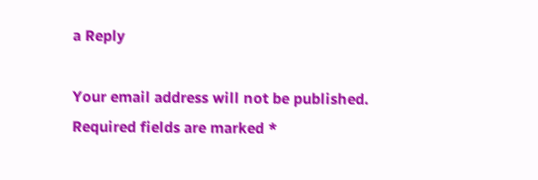a Reply

Your email address will not be published. Required fields are marked *